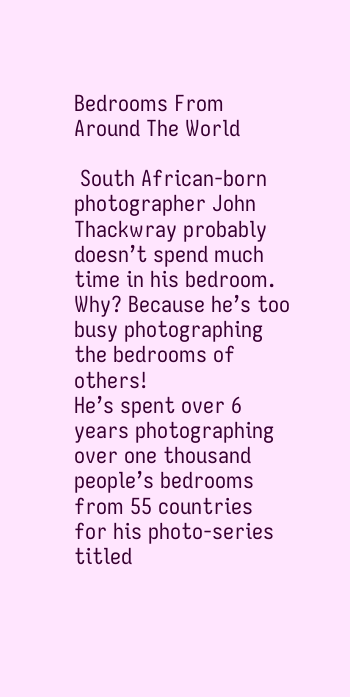Bedrooms From Around The World

 South African-born photographer John Thackwray probably doesn’t spend much time in his bedroom. Why? Because he’s too busy photographing the bedrooms of others!
He’s spent over 6 years photographing over one thousand people’s bedrooms from 55 countries for his photo-series titled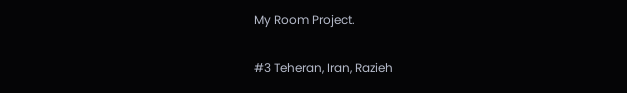My Room Project.


#3 Teheran, Iran, Razieh